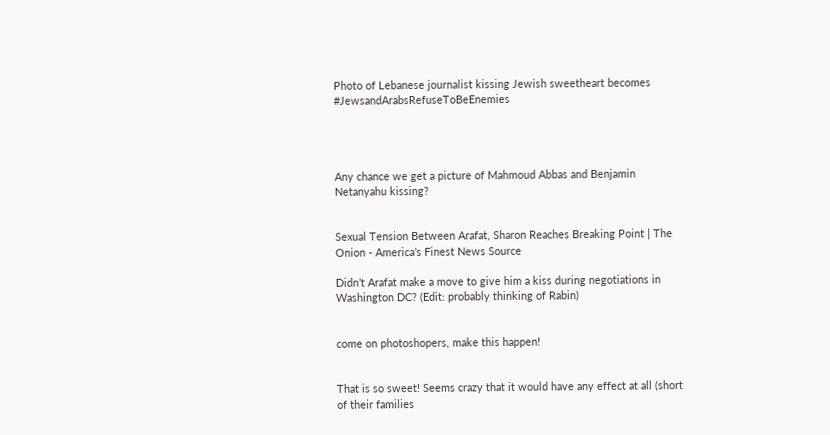Photo of Lebanese journalist kissing Jewish sweetheart becomes #JewsandArabsRefuseToBeEnemies




Any chance we get a picture of Mahmoud Abbas and Benjamin Netanyahu kissing?


Sexual Tension Between Arafat, Sharon Reaches Breaking Point | The Onion - America’s Finest News Source

Didn’t Arafat make a move to give him a kiss during negotiations in Washington DC? (Edit: probably thinking of Rabin)


come on photoshopers, make this happen!


That is so sweet! Seems crazy that it would have any effect at all (short of their families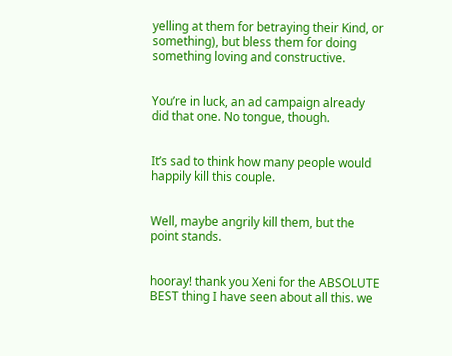yelling at them for betraying their Kind, or something), but bless them for doing something loving and constructive.


You’re in luck, an ad campaign already did that one. No tongue, though.


It’s sad to think how many people would happily kill this couple.


Well, maybe angrily kill them, but the point stands.


hooray! thank you Xeni for the ABSOLUTE BEST thing I have seen about all this. we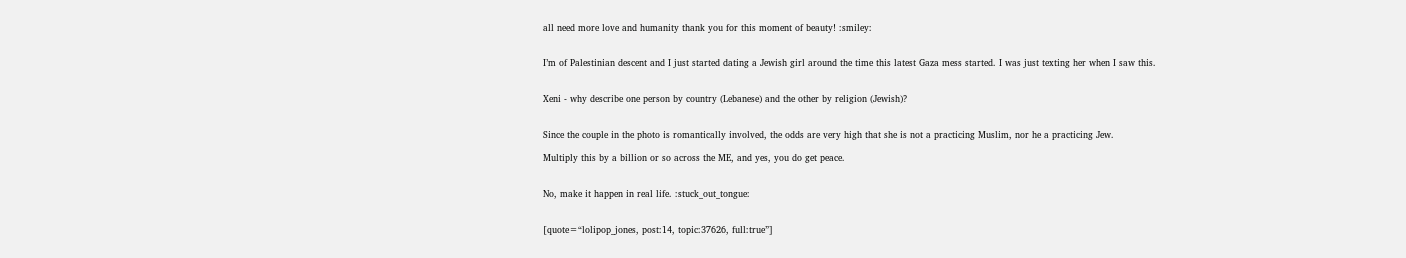all need more love and humanity thank you for this moment of beauty! :smiley:


I’m of Palestinian descent and I just started dating a Jewish girl around the time this latest Gaza mess started. I was just texting her when I saw this.


Xeni - why describe one person by country (Lebanese) and the other by religion (Jewish)?


Since the couple in the photo is romantically involved, the odds are very high that she is not a practicing Muslim, nor he a practicing Jew.

Multiply this by a billion or so across the ME, and yes, you do get peace.


No, make it happen in real life. :stuck_out_tongue:


[quote=“lolipop_jones, post:14, topic:37626, full:true”]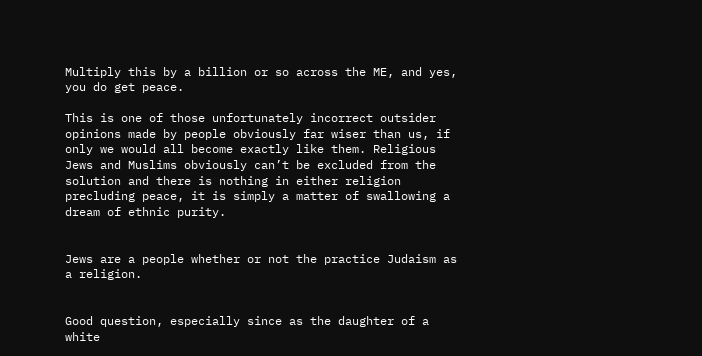Multiply this by a billion or so across the ME, and yes, you do get peace.

This is one of those unfortunately incorrect outsider opinions made by people obviously far wiser than us, if only we would all become exactly like them. Religious Jews and Muslims obviously can’t be excluded from the solution and there is nothing in either religion precluding peace, it is simply a matter of swallowing a dream of ethnic purity.


Jews are a people whether or not the practice Judaism as a religion.


Good question, especially since as the daughter of a white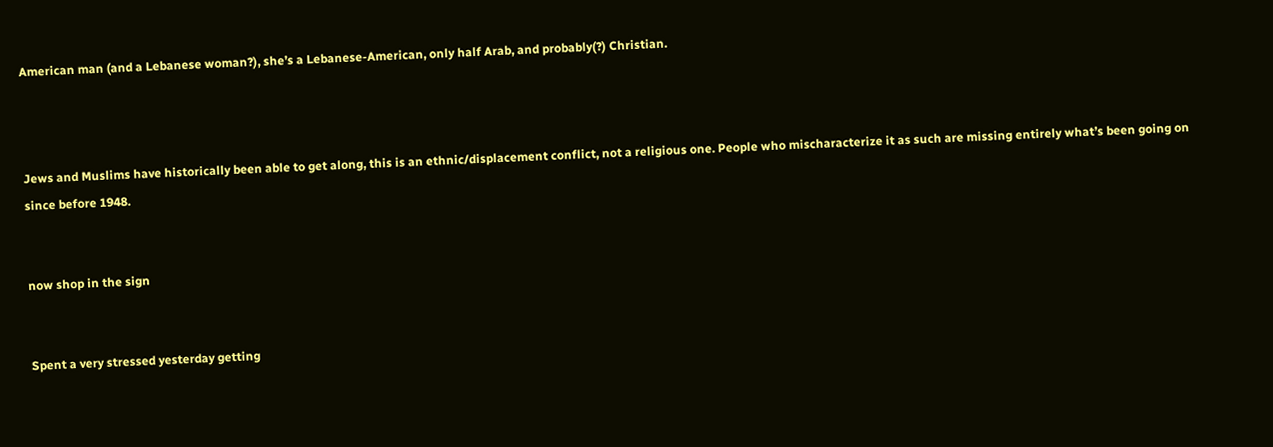American man (and a Lebanese woman?), she’s a Lebanese-American, only half Arab, and probably(?) Christian.



Jews and Muslims have historically been able to get along, this is an ethnic/displacement conflict, not a religious one. People who mischaracterize it as such are missing entirely what’s been going on since before 1948.


now shop in the sign


Spent a very stressed yesterday getting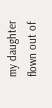my daughter flown out of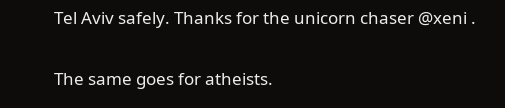Tel Aviv safely. Thanks for the unicorn chaser @xeni .


The same goes for atheists.